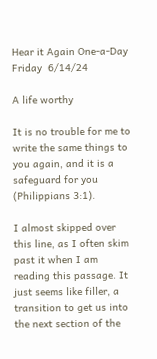Hear it Again One-a-Day Friday  6/14/24

A life worthy

It is no trouble for me to write the same things to you again, and it is a safeguard for you (Philippians 3:1).

I almost skipped over this line, as I often skim past it when I am reading this passage. It just seems like filler, a transition to get us into the next section of the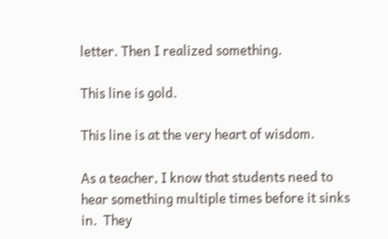letter. Then I realized something.

This line is gold.

This line is at the very heart of wisdom.

As a teacher, I know that students need to hear something multiple times before it sinks in.  They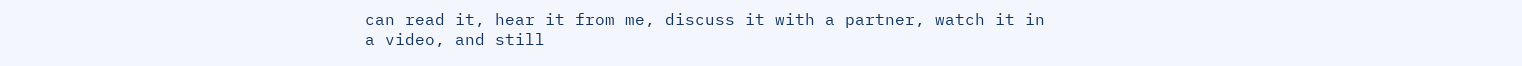can read it, hear it from me, discuss it with a partner, watch it in a video, and still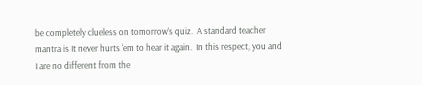be completely clueless on tomorrow’s quiz.  A standard teacher mantra is It never hurts ‘em to hear it again.  In this respect, you and I are no different from the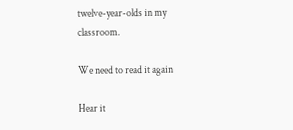twelve-year-olds in my classroom.

We need to read it again

Hear it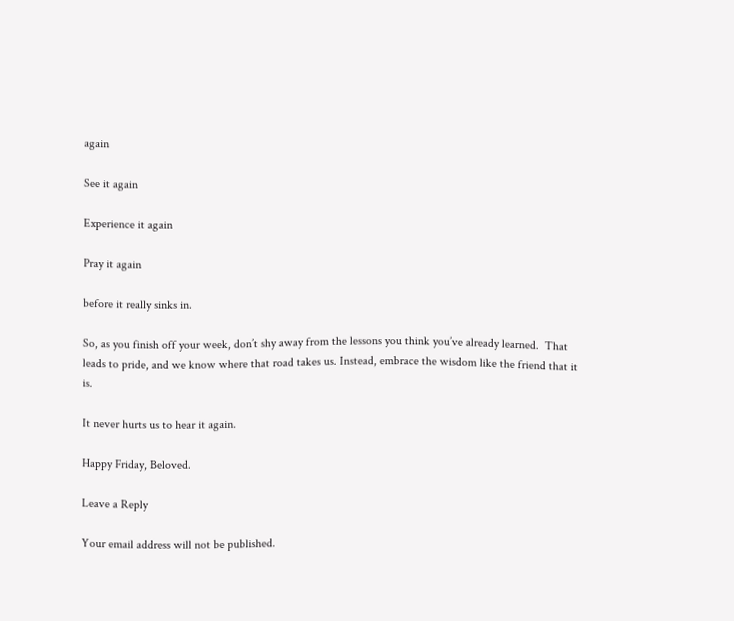again

See it again

Experience it again

Pray it again

before it really sinks in.

So, as you finish off your week, don’t shy away from the lessons you think you’ve already learned.  That leads to pride, and we know where that road takes us. Instead, embrace the wisdom like the friend that it is.

It never hurts us to hear it again.

Happy Friday, Beloved.

Leave a Reply

Your email address will not be published.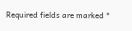Required fields are marked *